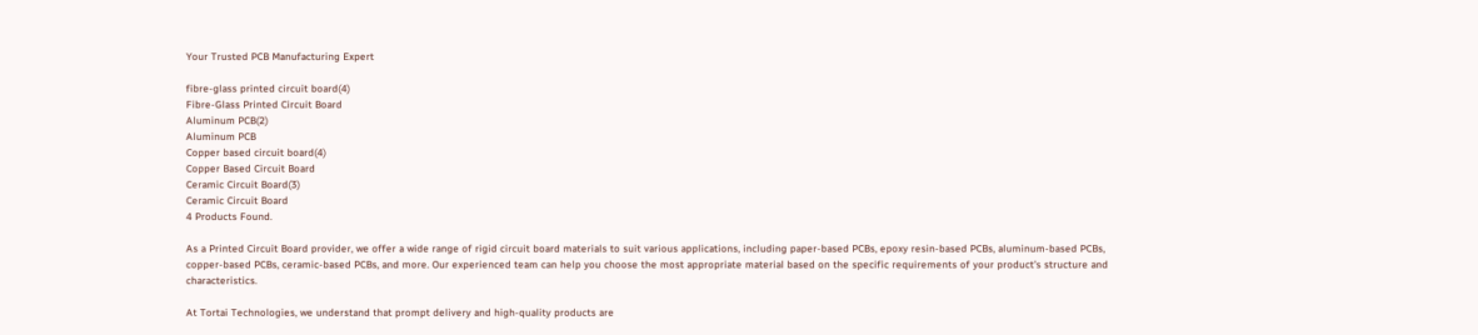Your Trusted PCB Manufacturing Expert

fibre-glass printed circuit board(4)
Fibre-Glass Printed Circuit Board
Aluminum PCB(2)
Aluminum PCB
Copper based circuit board(4)
Copper Based Circuit Board
Ceramic Circuit Board(3)
Ceramic Circuit Board
4 Products Found.

As a Printed Circuit Board provider, we offer a wide range of rigid circuit board materials to suit various applications, including paper-based PCBs, epoxy resin-based PCBs, aluminum-based PCBs, copper-based PCBs, ceramic-based PCBs, and more. Our experienced team can help you choose the most appropriate material based on the specific requirements of your product’s structure and characteristics.

At Tortai Technologies, we understand that prompt delivery and high-quality products are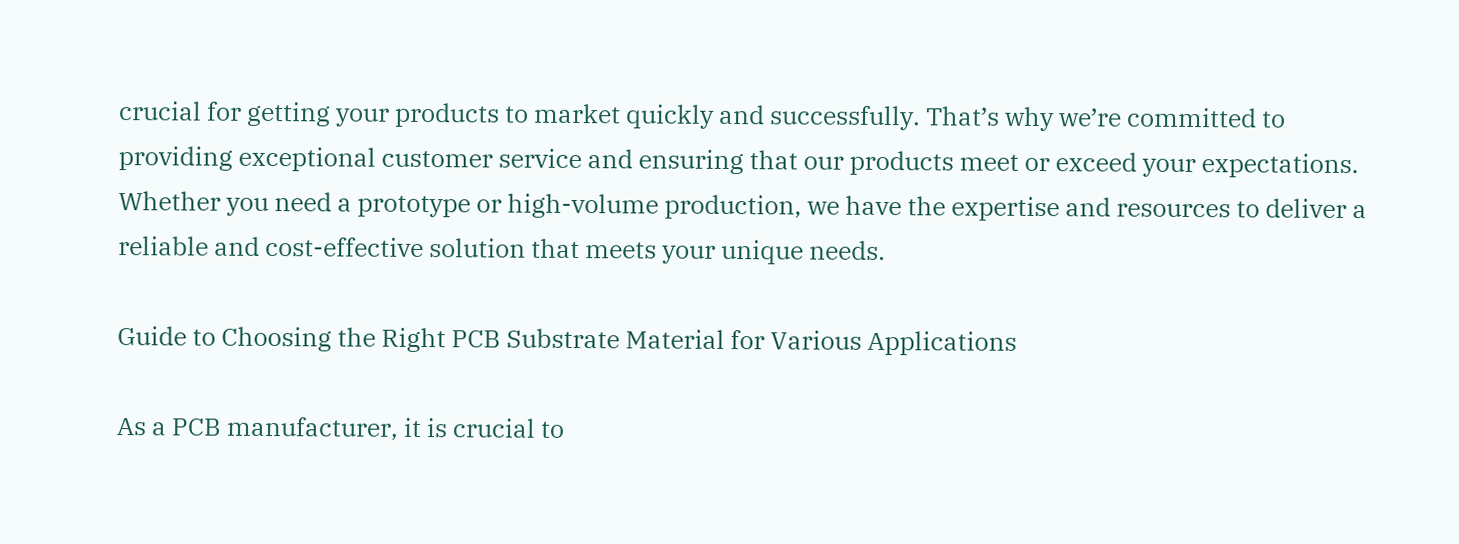crucial for getting your products to market quickly and successfully. That’s why we’re committed to providing exceptional customer service and ensuring that our products meet or exceed your expectations. Whether you need a prototype or high-volume production, we have the expertise and resources to deliver a reliable and cost-effective solution that meets your unique needs.

Guide to Choosing the Right PCB Substrate Material for Various Applications

As a PCB manufacturer, it is crucial to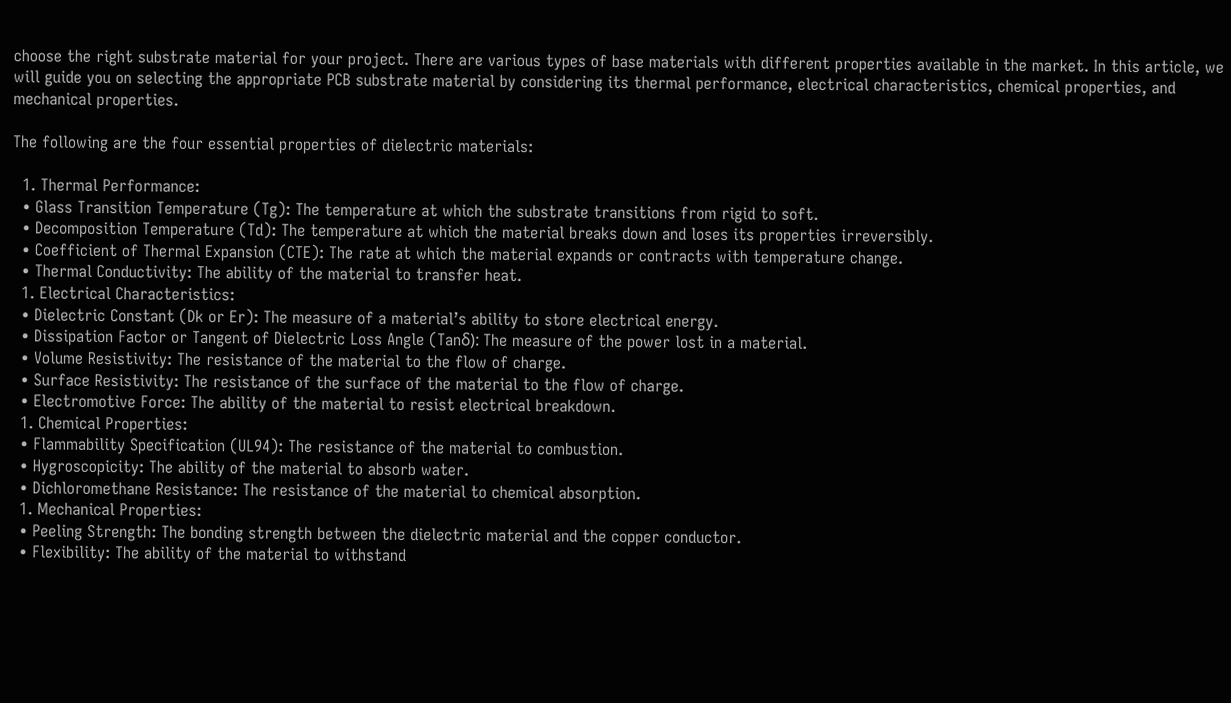choose the right substrate material for your project. There are various types of base materials with different properties available in the market. In this article, we will guide you on selecting the appropriate PCB substrate material by considering its thermal performance, electrical characteristics, chemical properties, and mechanical properties.

The following are the four essential properties of dielectric materials:

  1. Thermal Performance:
  • Glass Transition Temperature (Tg): The temperature at which the substrate transitions from rigid to soft.
  • Decomposition Temperature (Td): The temperature at which the material breaks down and loses its properties irreversibly.
  • Coefficient of Thermal Expansion (CTE): The rate at which the material expands or contracts with temperature change.
  • Thermal Conductivity: The ability of the material to transfer heat.
  1. Electrical Characteristics:
  • Dielectric Constant (Dk or Er): The measure of a material’s ability to store electrical energy.
  • Dissipation Factor or Tangent of Dielectric Loss Angle (Tanδ): The measure of the power lost in a material.
  • Volume Resistivity: The resistance of the material to the flow of charge.
  • Surface Resistivity: The resistance of the surface of the material to the flow of charge.
  • Electromotive Force: The ability of the material to resist electrical breakdown.
  1. Chemical Properties:
  • Flammability Specification (UL94): The resistance of the material to combustion.
  • Hygroscopicity: The ability of the material to absorb water.
  • Dichloromethane Resistance: The resistance of the material to chemical absorption.
  1. Mechanical Properties:
  • Peeling Strength: The bonding strength between the dielectric material and the copper conductor.
  • Flexibility: The ability of the material to withstand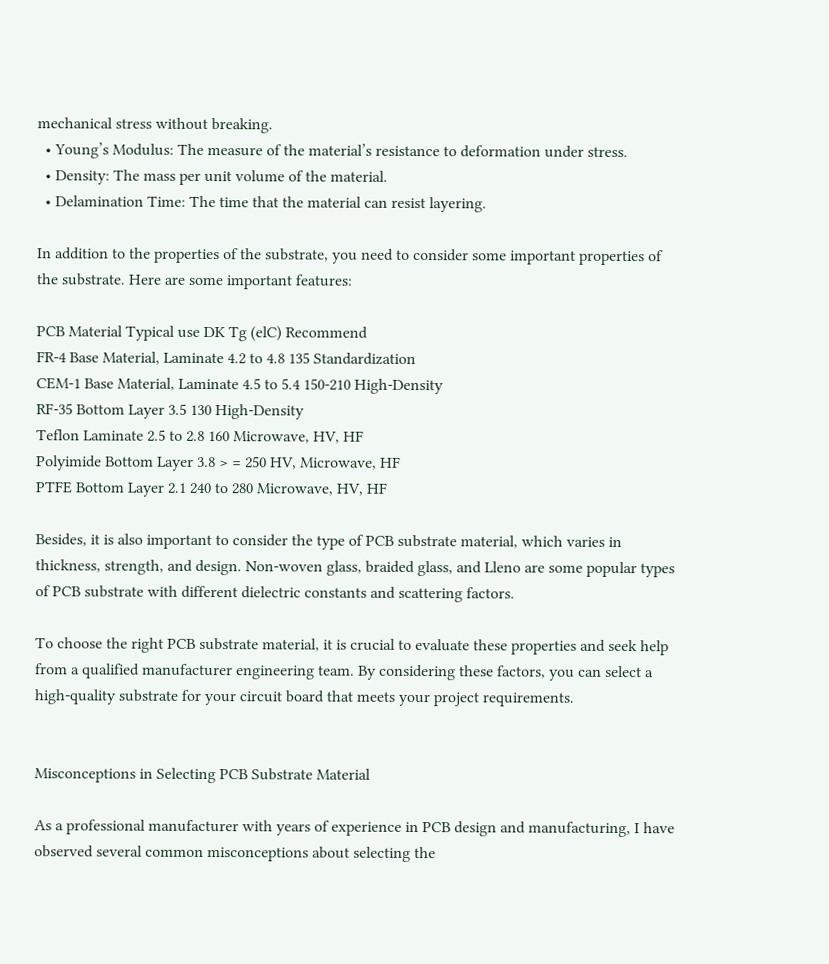mechanical stress without breaking.
  • Young’s Modulus: The measure of the material’s resistance to deformation under stress.
  • Density: The mass per unit volume of the material.
  • Delamination Time: The time that the material can resist layering.

In addition to the properties of the substrate, you need to consider some important properties of the substrate. Here are some important features:

PCB Material Typical use DK Tg (elC) Recommend
FR-4 Base Material, Laminate 4.2 to 4.8 135 Standardization
CEM-1 Base Material, Laminate 4.5 to 5.4 150-210 High-Density
RF-35 Bottom Layer 3.5 130 High-Density
Teflon Laminate 2.5 to 2.8 160 Microwave, HV, HF
Polyimide Bottom Layer 3.8 > = 250 HV, Microwave, HF
PTFE Bottom Layer 2.1 240 to 280 Microwave, HV, HF

Besides, it is also important to consider the type of PCB substrate material, which varies in thickness, strength, and design. Non-woven glass, braided glass, and Lleno are some popular types of PCB substrate with different dielectric constants and scattering factors.

To choose the right PCB substrate material, it is crucial to evaluate these properties and seek help from a qualified manufacturer engineering team. By considering these factors, you can select a high-quality substrate for your circuit board that meets your project requirements.


Misconceptions in Selecting PCB Substrate Material

As a professional manufacturer with years of experience in PCB design and manufacturing, I have observed several common misconceptions about selecting the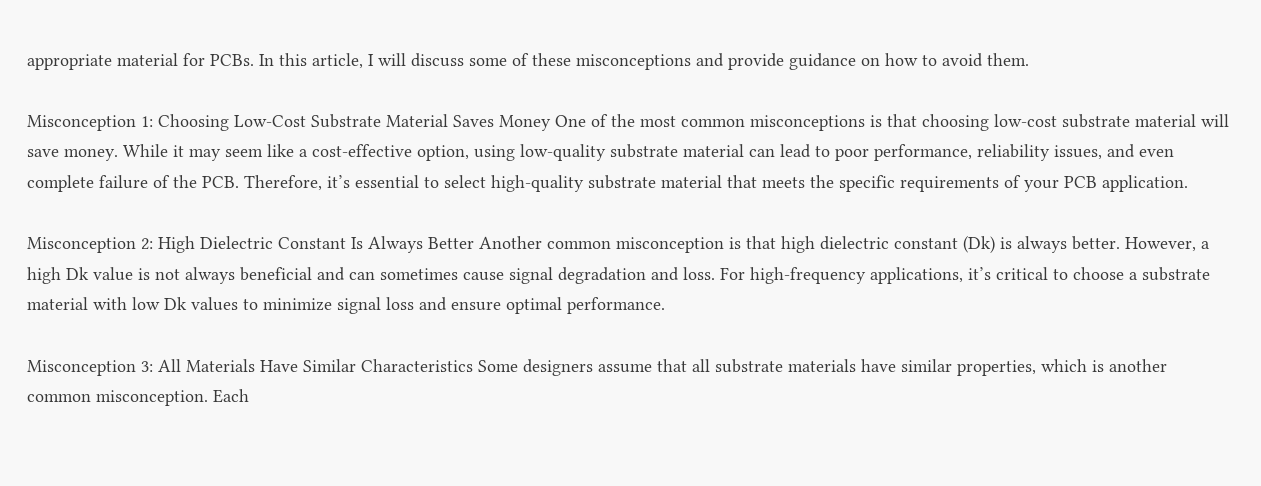appropriate material for PCBs. In this article, I will discuss some of these misconceptions and provide guidance on how to avoid them.

Misconception 1: Choosing Low-Cost Substrate Material Saves Money One of the most common misconceptions is that choosing low-cost substrate material will save money. While it may seem like a cost-effective option, using low-quality substrate material can lead to poor performance, reliability issues, and even complete failure of the PCB. Therefore, it’s essential to select high-quality substrate material that meets the specific requirements of your PCB application.

Misconception 2: High Dielectric Constant Is Always Better Another common misconception is that high dielectric constant (Dk) is always better. However, a high Dk value is not always beneficial and can sometimes cause signal degradation and loss. For high-frequency applications, it’s critical to choose a substrate material with low Dk values to minimize signal loss and ensure optimal performance.

Misconception 3: All Materials Have Similar Characteristics Some designers assume that all substrate materials have similar properties, which is another common misconception. Each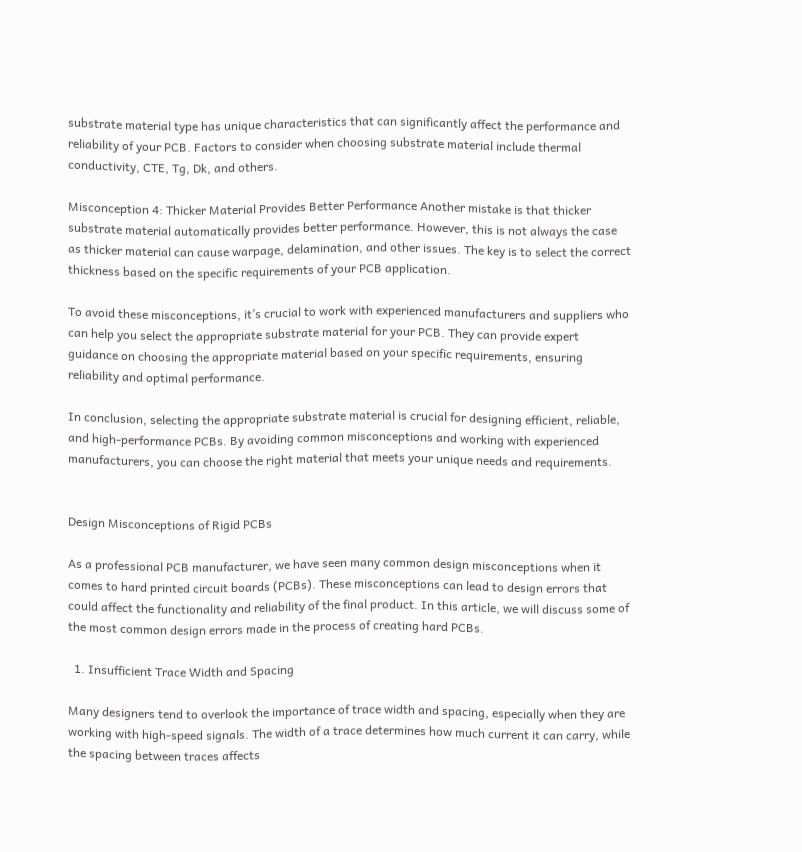substrate material type has unique characteristics that can significantly affect the performance and reliability of your PCB. Factors to consider when choosing substrate material include thermal conductivity, CTE, Tg, Dk, and others.

Misconception 4: Thicker Material Provides Better Performance Another mistake is that thicker substrate material automatically provides better performance. However, this is not always the case as thicker material can cause warpage, delamination, and other issues. The key is to select the correct thickness based on the specific requirements of your PCB application.

To avoid these misconceptions, it’s crucial to work with experienced manufacturers and suppliers who can help you select the appropriate substrate material for your PCB. They can provide expert guidance on choosing the appropriate material based on your specific requirements, ensuring reliability and optimal performance.

In conclusion, selecting the appropriate substrate material is crucial for designing efficient, reliable, and high-performance PCBs. By avoiding common misconceptions and working with experienced manufacturers, you can choose the right material that meets your unique needs and requirements.


Design Misconceptions of Rigid PCBs

As a professional PCB manufacturer, we have seen many common design misconceptions when it comes to hard printed circuit boards (PCBs). These misconceptions can lead to design errors that could affect the functionality and reliability of the final product. In this article, we will discuss some of the most common design errors made in the process of creating hard PCBs.

  1. Insufficient Trace Width and Spacing

Many designers tend to overlook the importance of trace width and spacing, especially when they are working with high-speed signals. The width of a trace determines how much current it can carry, while the spacing between traces affects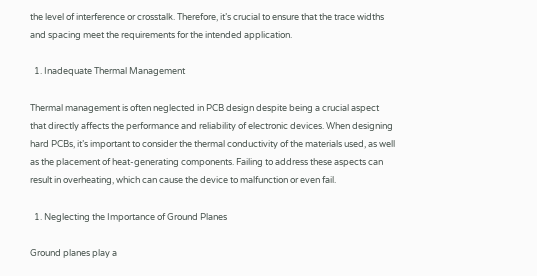the level of interference or crosstalk. Therefore, it’s crucial to ensure that the trace widths and spacing meet the requirements for the intended application.

  1. Inadequate Thermal Management

Thermal management is often neglected in PCB design despite being a crucial aspect that directly affects the performance and reliability of electronic devices. When designing hard PCBs, it’s important to consider the thermal conductivity of the materials used, as well as the placement of heat-generating components. Failing to address these aspects can result in overheating, which can cause the device to malfunction or even fail.

  1. Neglecting the Importance of Ground Planes

Ground planes play a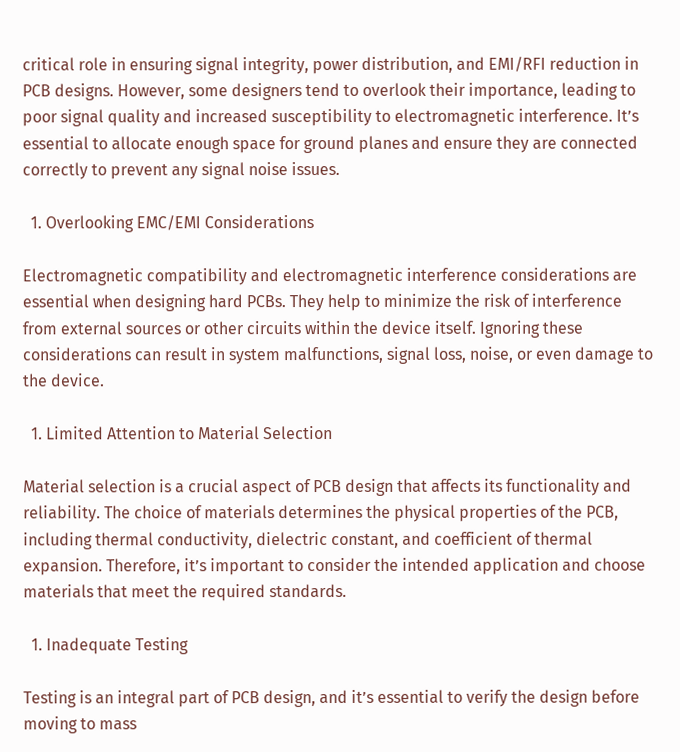critical role in ensuring signal integrity, power distribution, and EMI/RFI reduction in PCB designs. However, some designers tend to overlook their importance, leading to poor signal quality and increased susceptibility to electromagnetic interference. It’s essential to allocate enough space for ground planes and ensure they are connected correctly to prevent any signal noise issues.

  1. Overlooking EMC/EMI Considerations

Electromagnetic compatibility and electromagnetic interference considerations are essential when designing hard PCBs. They help to minimize the risk of interference from external sources or other circuits within the device itself. Ignoring these considerations can result in system malfunctions, signal loss, noise, or even damage to the device.

  1. Limited Attention to Material Selection

Material selection is a crucial aspect of PCB design that affects its functionality and reliability. The choice of materials determines the physical properties of the PCB, including thermal conductivity, dielectric constant, and coefficient of thermal expansion. Therefore, it’s important to consider the intended application and choose materials that meet the required standards.

  1. Inadequate Testing

Testing is an integral part of PCB design, and it’s essential to verify the design before moving to mass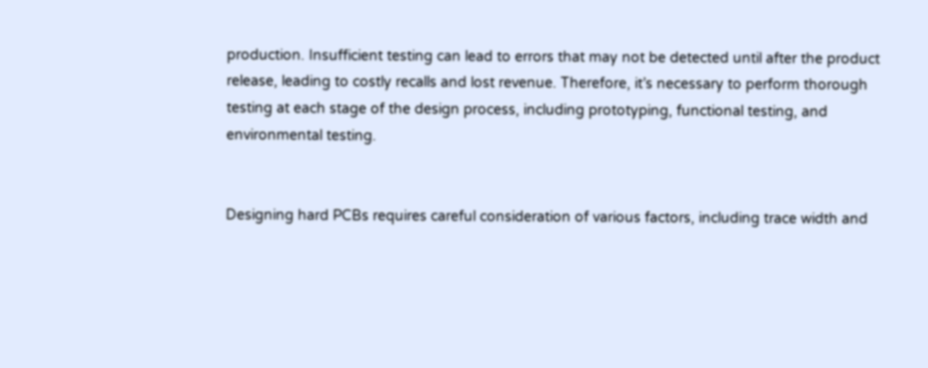production. Insufficient testing can lead to errors that may not be detected until after the product release, leading to costly recalls and lost revenue. Therefore, it’s necessary to perform thorough testing at each stage of the design process, including prototyping, functional testing, and environmental testing.


Designing hard PCBs requires careful consideration of various factors, including trace width and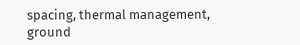spacing, thermal management, ground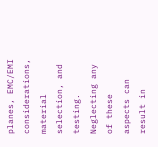planes, EMC/EMI considerations, material selection, and testing. Neglecting any of these aspects can result in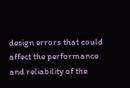design errors that could affect the performance and reliability of the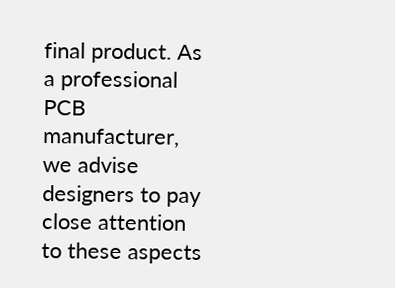final product. As a professional PCB manufacturer, we advise designers to pay close attention to these aspects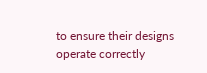to ensure their designs operate correctly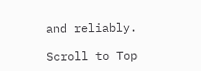and reliably.

Scroll to Top